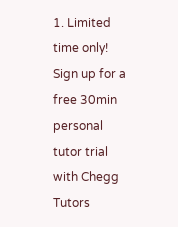1. Limited time only! Sign up for a free 30min personal tutor trial with Chegg Tutors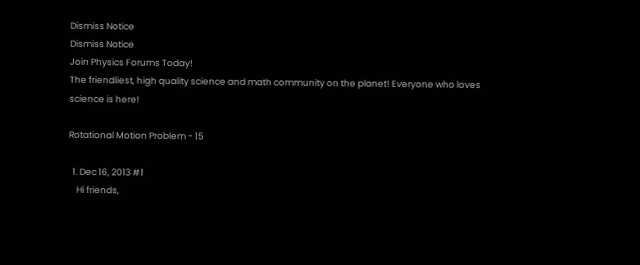Dismiss Notice
Dismiss Notice
Join Physics Forums Today!
The friendliest, high quality science and math community on the planet! Everyone who loves science is here!

Rotational Motion Problem - 15

  1. Dec 16, 2013 #1
    Hi friends,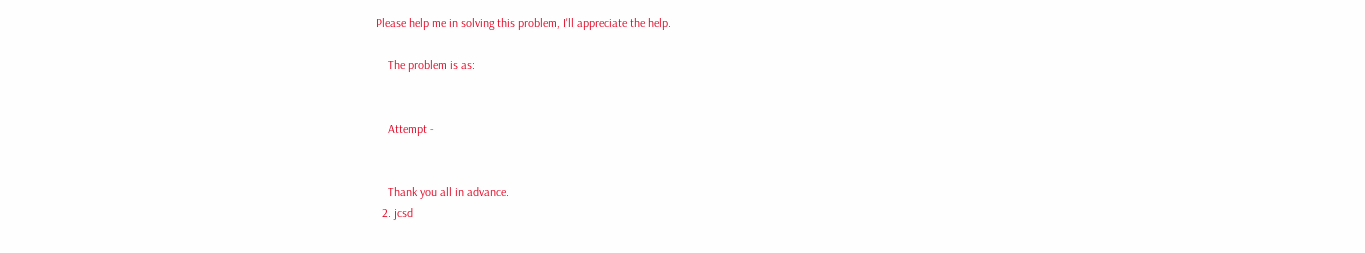Please help me in solving this problem, I'll appreciate the help.

    The problem is as:


    Attempt -


    Thank you all in advance.
  2. jcsd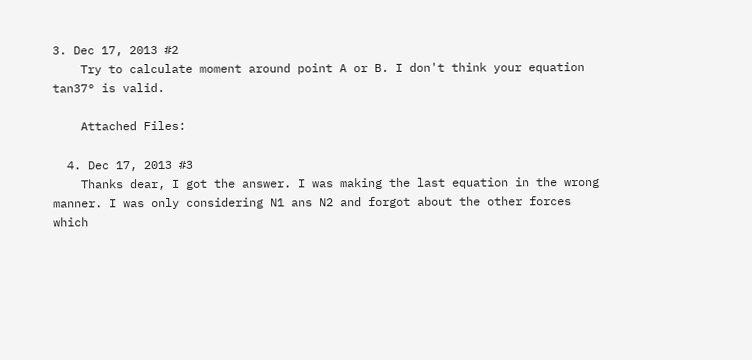3. Dec 17, 2013 #2
    Try to calculate moment around point A or B. I don't think your equation tan37° is valid.

    Attached Files:

  4. Dec 17, 2013 #3
    Thanks dear, I got the answer. I was making the last equation in the wrong manner. I was only considering N1 ans N2 and forgot about the other forces which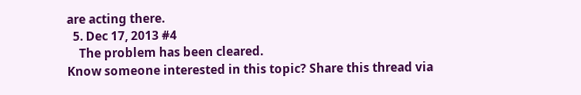are acting there.
  5. Dec 17, 2013 #4
    The problem has been cleared.
Know someone interested in this topic? Share this thread via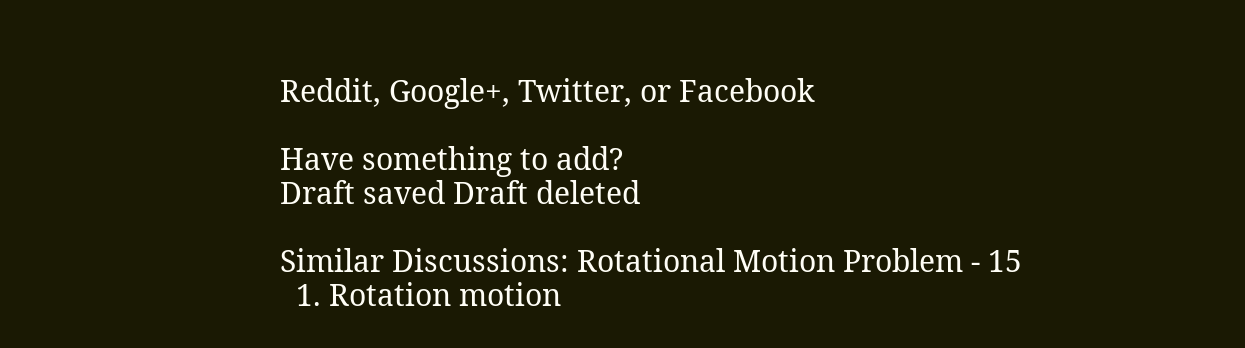Reddit, Google+, Twitter, or Facebook

Have something to add?
Draft saved Draft deleted

Similar Discussions: Rotational Motion Problem - 15
  1. Rotation motion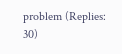problem (Replies: 30)